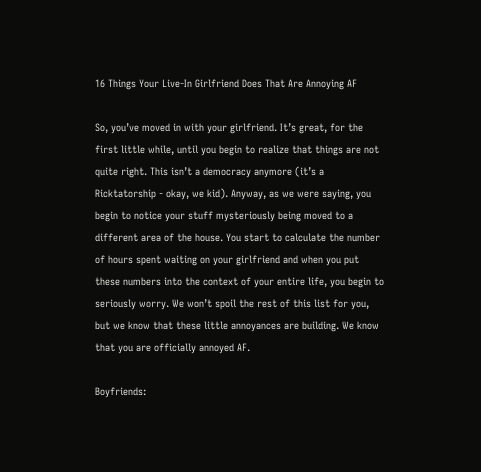16 Things Your Live-In Girlfriend Does That Are Annoying AF

So, you’ve moved in with your girlfriend. It’s great, for the first little while, until you begin to realize that things are not quite right. This isn’t a democracy anymore (it’s a Ricktatorship - okay, we kid). Anyway, as we were saying, you begin to notice your stuff mysteriously being moved to a different area of the house. You start to calculate the number of hours spent waiting on your girlfriend and when you put these numbers into the context of your entire life, you begin to seriously worry. We won’t spoil the rest of this list for you, but we know that these little annoyances are building. We know that you are officially annoyed AF.

Boyfriends: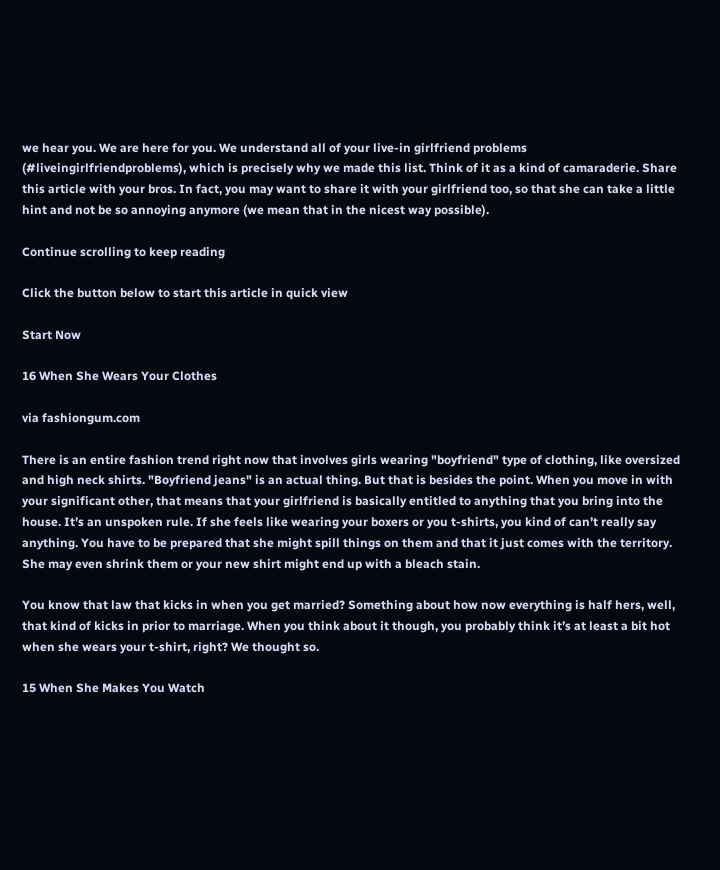we hear you. We are here for you. We understand all of your live-in girlfriend problems (#liveingirlfriendproblems), which is precisely why we made this list. Think of it as a kind of camaraderie. Share this article with your bros. In fact, you may want to share it with your girlfriend too, so that she can take a little hint and not be so annoying anymore (we mean that in the nicest way possible).

Continue scrolling to keep reading

Click the button below to start this article in quick view

Start Now

16 When She Wears Your Clothes

via fashiongum.com

There is an entire fashion trend right now that involves girls wearing "boyfriend" type of clothing, like oversized and high neck shirts. "Boyfriend jeans" is an actual thing. But that is besides the point. When you move in with your significant other, that means that your girlfriend is basically entitled to anything that you bring into the house. It’s an unspoken rule. If she feels like wearing your boxers or you t-shirts, you kind of can’t really say anything. You have to be prepared that she might spill things on them and that it just comes with the territory. She may even shrink them or your new shirt might end up with a bleach stain.

You know that law that kicks in when you get married? Something about how now everything is half hers, well, that kind of kicks in prior to marriage. When you think about it though, you probably think it’s at least a bit hot when she wears your t-shirt, right? We thought so.

15 When She Makes You Watch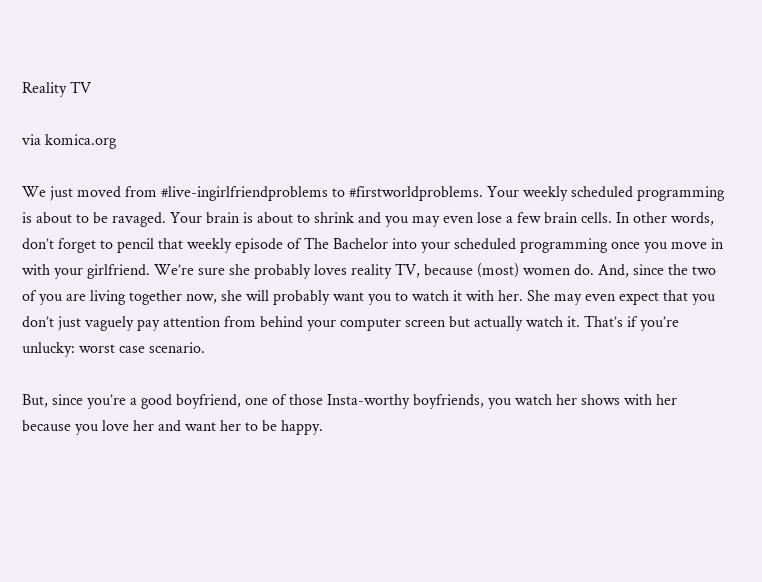Reality TV

via komica.org

We just moved from #live-ingirlfriendproblems to #firstworldproblems. Your weekly scheduled programming is about to be ravaged. Your brain is about to shrink and you may even lose a few brain cells. In other words, don’t forget to pencil that weekly episode of The Bachelor into your scheduled programming once you move in with your girlfriend. We’re sure she probably loves reality TV, because (most) women do. And, since the two of you are living together now, she will probably want you to watch it with her. She may even expect that you don’t just vaguely pay attention from behind your computer screen but actually watch it. That’s if you’re unlucky: worst case scenario.

But, since you’re a good boyfriend, one of those Insta-worthy boyfriends, you watch her shows with her because you love her and want her to be happy.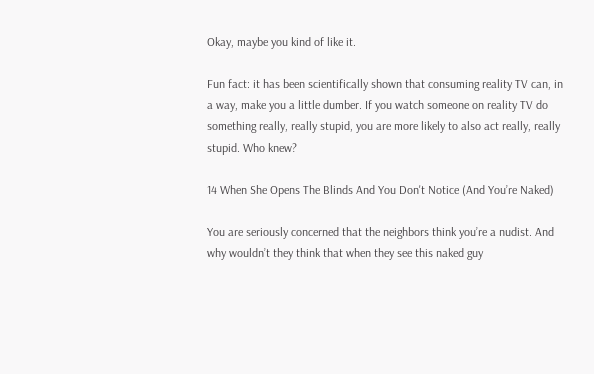Okay, maybe you kind of like it.

Fun fact: it has been scientifically shown that consuming reality TV can, in a way, make you a little dumber. If you watch someone on reality TV do something really, really stupid, you are more likely to also act really, really stupid. Who knew?

14 When She Opens The Blinds And You Don't Notice (And You’re Naked)

You are seriously concerned that the neighbors think you’re a nudist. And why wouldn’t they think that when they see this naked guy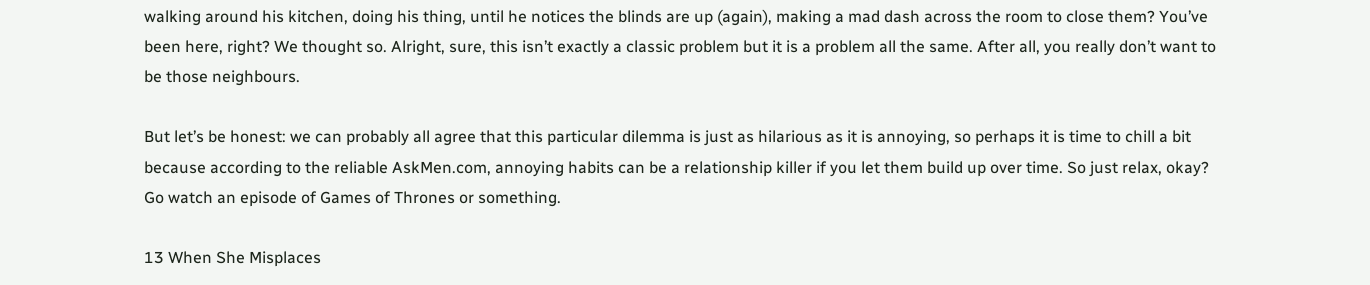walking around his kitchen, doing his thing, until he notices the blinds are up (again), making a mad dash across the room to close them? You’ve been here, right? We thought so. Alright, sure, this isn’t exactly a classic problem but it is a problem all the same. After all, you really don’t want to be those neighbours.

But let’s be honest: we can probably all agree that this particular dilemma is just as hilarious as it is annoying, so perhaps it is time to chill a bit because according to the reliable AskMen.com, annoying habits can be a relationship killer if you let them build up over time. So just relax, okay? Go watch an episode of Games of Thrones or something.

13 When She Misplaces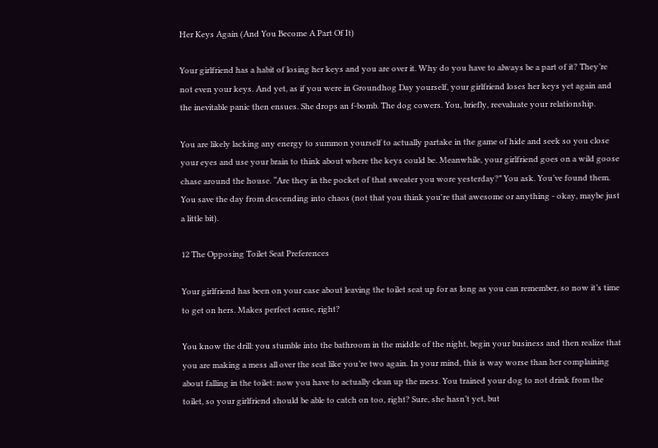Her Keys Again (And You Become A Part Of It)

Your girlfriend has a habit of losing her keys and you are over it. Why do you have to always be a part of it? They’re not even your keys. And yet, as if you were in Groundhog Day yourself, your girlfriend loses her keys yet again and the inevitable panic then ensues. She drops an f-bomb. The dog cowers. You, briefly, reevaluate your relationship.

You are likely lacking any energy to summon yourself to actually partake in the game of hide and seek so you close your eyes and use your brain to think about where the keys could be. Meanwhile, your girlfriend goes on a wild goose chase around the house. “Are they in the pocket of that sweater you wore yesterday?” You ask. You’ve found them. You save the day from descending into chaos (not that you think you're that awesome or anything - okay, maybe just a little bit).

12 The Opposing Toilet Seat Preferences

Your girlfriend has been on your case about leaving the toilet seat up for as long as you can remember, so now it’s time to get on hers. Makes perfect sense, right?

You know the drill: you stumble into the bathroom in the middle of the night, begin your business and then realize that you are making a mess all over the seat like you’re two again. In your mind, this is way worse than her complaining about falling in the toilet: now you have to actually clean up the mess. You trained your dog to not drink from the toilet, so your girlfriend should be able to catch on too, right? Sure, she hasn’t yet, but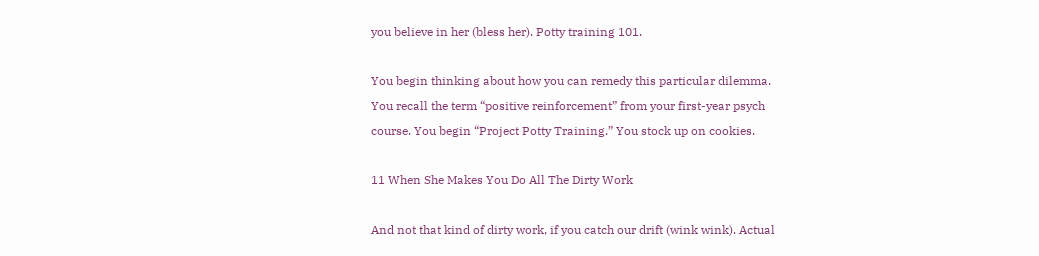you believe in her (bless her). Potty training 101.

You begin thinking about how you can remedy this particular dilemma. You recall the term “positive reinforcement” from your first-year psych course. You begin “Project Potty Training.” You stock up on cookies.

11 When She Makes You Do All The Dirty Work

And not that kind of dirty work, if you catch our drift (wink wink). Actual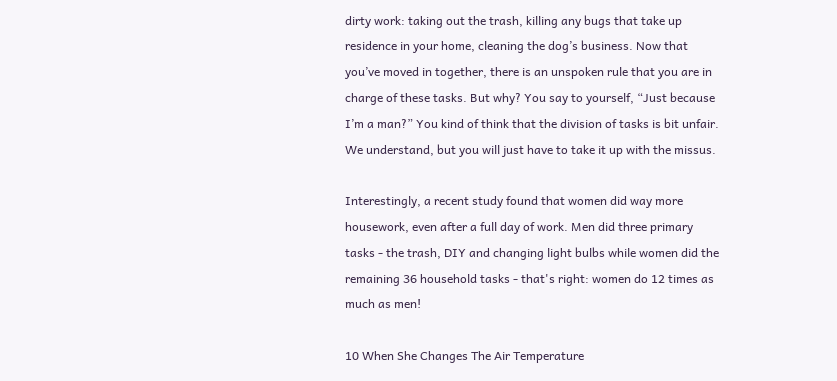dirty work: taking out the trash, killing any bugs that take up residence in your home, cleaning the dog’s business. Now that you’ve moved in together, there is an unspoken rule that you are in charge of these tasks. But why? You say to yourself, “Just because I’m a man?” You kind of think that the division of tasks is bit unfair. We understand, but you will just have to take it up with the missus.

Interestingly, a recent study found that women did way more housework, even after a full day of work. Men did three primary tasks - the trash, DIY and changing light bulbs while women did the remaining 36 household tasks - that's right: women do 12 times as much as men!

10 When She Changes The Air Temperature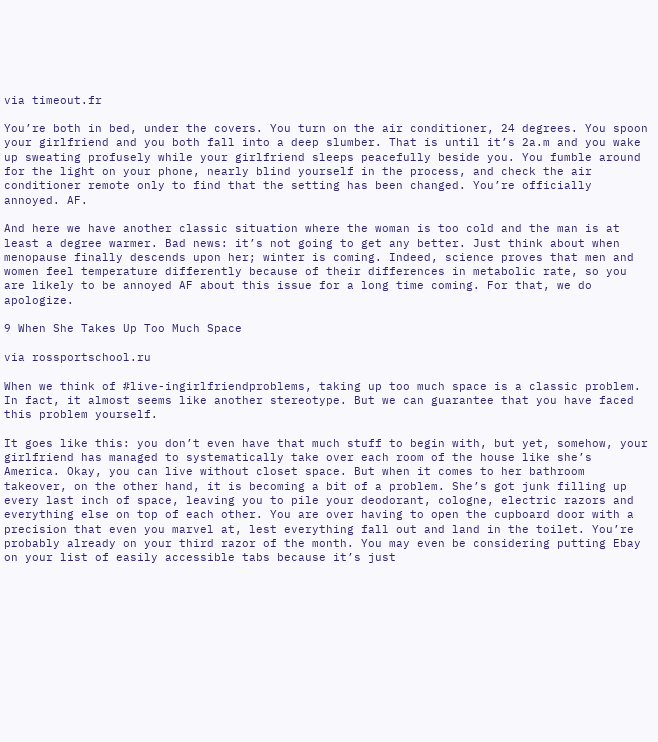via timeout.fr

You’re both in bed, under the covers. You turn on the air conditioner, 24 degrees. You spoon your girlfriend and you both fall into a deep slumber. That is until it’s 2a.m and you wake up sweating profusely while your girlfriend sleeps peacefully beside you. You fumble around for the light on your phone, nearly blind yourself in the process, and check the air conditioner remote only to find that the setting has been changed. You’re officially annoyed. AF.

And here we have another classic situation where the woman is too cold and the man is at least a degree warmer. Bad news: it’s not going to get any better. Just think about when menopause finally descends upon her; winter is coming. Indeed, science proves that men and women feel temperature differently because of their differences in metabolic rate, so you are likely to be annoyed AF about this issue for a long time coming. For that, we do apologize.

9 When She Takes Up Too Much Space

via rossportschool.ru

When we think of #live-ingirlfriendproblems, taking up too much space is a classic problem. In fact, it almost seems like another stereotype. But we can guarantee that you have faced this problem yourself.

It goes like this: you don’t even have that much stuff to begin with, but yet, somehow, your girlfriend has managed to systematically take over each room of the house like she’s America. Okay, you can live without closet space. But when it comes to her bathroom takeover, on the other hand, it is becoming a bit of a problem. She’s got junk filling up every last inch of space, leaving you to pile your deodorant, cologne, electric razors and everything else on top of each other. You are over having to open the cupboard door with a precision that even you marvel at, lest everything fall out and land in the toilet. You’re probably already on your third razor of the month. You may even be considering putting Ebay on your list of easily accessible tabs because it’s just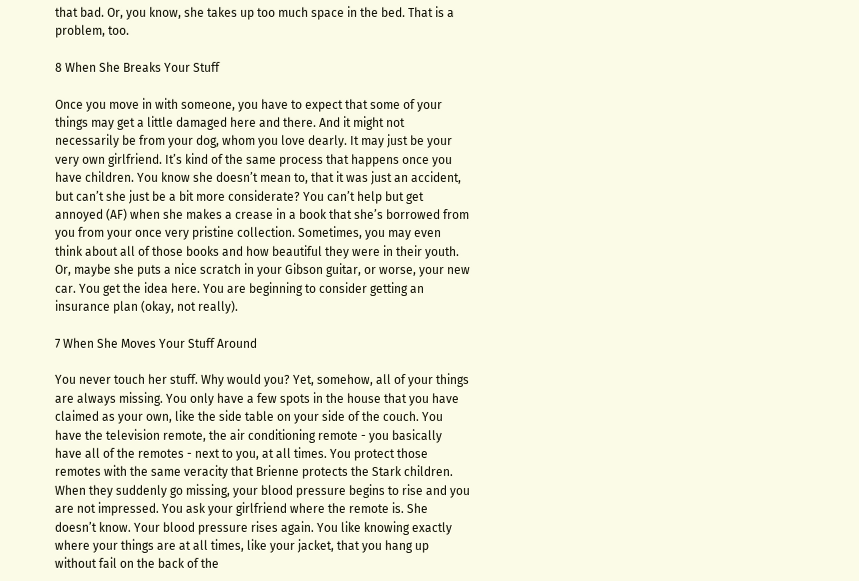that bad. Or, you know, she takes up too much space in the bed. That is a problem, too.

8 When She Breaks Your Stuff

Once you move in with someone, you have to expect that some of your things may get a little damaged here and there. And it might not necessarily be from your dog, whom you love dearly. It may just be your very own girlfriend. It’s kind of the same process that happens once you have children. You know she doesn’t mean to, that it was just an accident, but can’t she just be a bit more considerate? You can’t help but get annoyed (AF) when she makes a crease in a book that she’s borrowed from you from your once very pristine collection. Sometimes, you may even think about all of those books and how beautiful they were in their youth. Or, maybe she puts a nice scratch in your Gibson guitar, or worse, your new car. You get the idea here. You are beginning to consider getting an insurance plan (okay, not really).

7 When She Moves Your Stuff Around

You never touch her stuff. Why would you? Yet, somehow, all of your things are always missing. You only have a few spots in the house that you have claimed as your own, like the side table on your side of the couch. You have the television remote, the air conditioning remote - you basically have all of the remotes - next to you, at all times. You protect those remotes with the same veracity that Brienne protects the Stark children. When they suddenly go missing, your blood pressure begins to rise and you are not impressed. You ask your girlfriend where the remote is. She doesn’t know. Your blood pressure rises again. You like knowing exactly where your things are at all times, like your jacket, that you hang up without fail on the back of the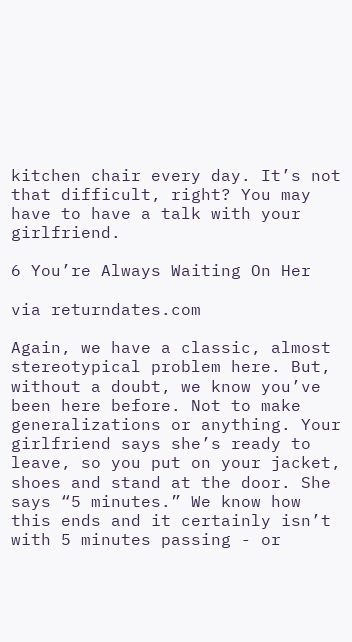kitchen chair every day. It’s not that difficult, right? You may have to have a talk with your girlfriend.

6 You’re Always Waiting On Her

via returndates.com

Again, we have a classic, almost stereotypical problem here. But, without a doubt, we know you’ve been here before. Not to make generalizations or anything. Your girlfriend says she’s ready to leave, so you put on your jacket, shoes and stand at the door. She says “5 minutes.” We know how this ends and it certainly isn’t with 5 minutes passing - or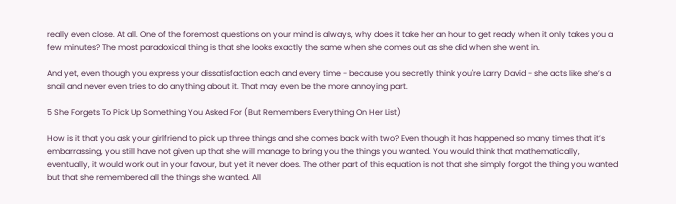really even close. At all. One of the foremost questions on your mind is always, why does it take her an hour to get ready when it only takes you a few minutes? The most paradoxical thing is that she looks exactly the same when she comes out as she did when she went in.

And yet, even though you express your dissatisfaction each and every time - because you secretly think you're Larry David - she acts like she’s a snail and never even tries to do anything about it. That may even be the more annoying part.

5 She Forgets To Pick Up Something You Asked For (But Remembers Everything On Her List)

How is it that you ask your girlfriend to pick up three things and she comes back with two? Even though it has happened so many times that it’s embarrassing, you still have not given up that she will manage to bring you the things you wanted. You would think that mathematically, eventually, it would work out in your favour, but yet it never does. The other part of this equation is not that she simply forgot the thing you wanted but that she remembered all the things she wanted. All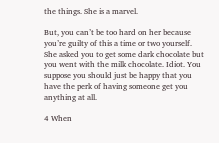the things. She is a marvel.

But, you can’t be too hard on her because you’re guilty of this a time or two yourself. She asked you to get some dark chocolate but you went with the milk chocolate. Idiot. You suppose you should just be happy that you have the perk of having someone get you anything at all.

4 When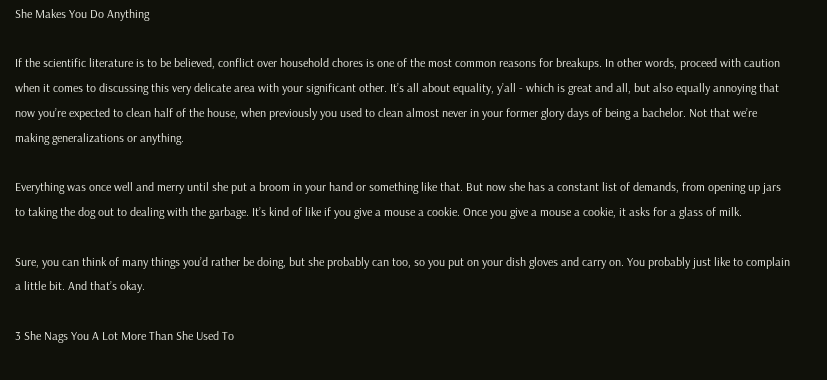She Makes You Do Anything

If the scientific literature is to be believed, conflict over household chores is one of the most common reasons for breakups. In other words, proceed with caution when it comes to discussing this very delicate area with your significant other. It’s all about equality, y’all - which is great and all, but also equally annoying that now you’re expected to clean half of the house, when previously you used to clean almost never in your former glory days of being a bachelor. Not that we’re making generalizations or anything.

Everything was once well and merry until she put a broom in your hand or something like that. But now she has a constant list of demands, from opening up jars to taking the dog out to dealing with the garbage. It’s kind of like if you give a mouse a cookie. Once you give a mouse a cookie, it asks for a glass of milk.

Sure, you can think of many things you’d rather be doing, but she probably can too, so you put on your dish gloves and carry on. You probably just like to complain a little bit. And that’s okay.

3 She Nags You A Lot More Than She Used To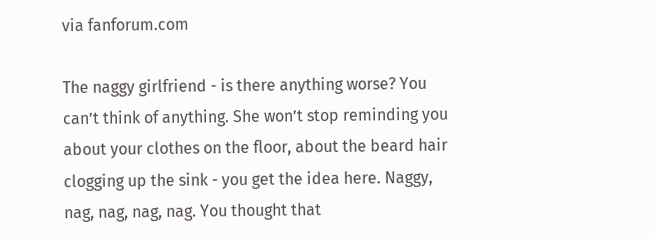via fanforum.com

The naggy girlfriend - is there anything worse? You can’t think of anything. She won’t stop reminding you about your clothes on the floor, about the beard hair clogging up the sink - you get the idea here. Naggy, nag, nag, nag, nag. You thought that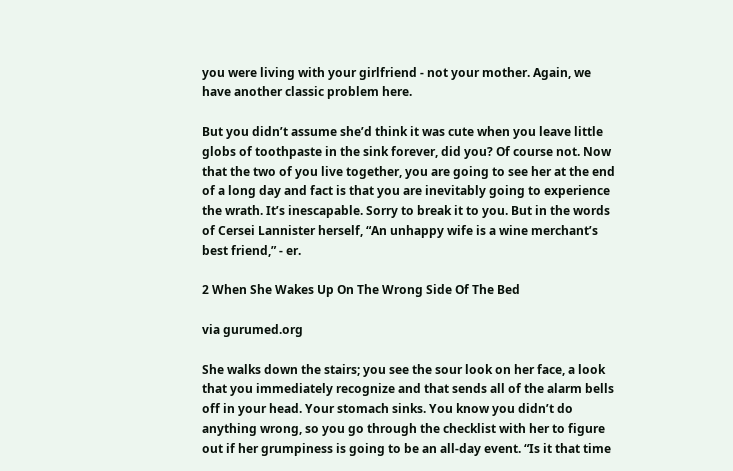you were living with your girlfriend - not your mother. Again, we have another classic problem here.

But you didn’t assume she’d think it was cute when you leave little globs of toothpaste in the sink forever, did you? Of course not. Now that the two of you live together, you are going to see her at the end of a long day and fact is that you are inevitably going to experience the wrath. It’s inescapable. Sorry to break it to you. But in the words of Cersei Lannister herself, “An unhappy wife is a wine merchant’s best friend,” - er.

2 When She Wakes Up On The Wrong Side Of The Bed

via gurumed.org

She walks down the stairs; you see the sour look on her face, a look that you immediately recognize and that sends all of the alarm bells off in your head. Your stomach sinks. You know you didn’t do anything wrong, so you go through the checklist with her to figure out if her grumpiness is going to be an all-day event. “Is it that time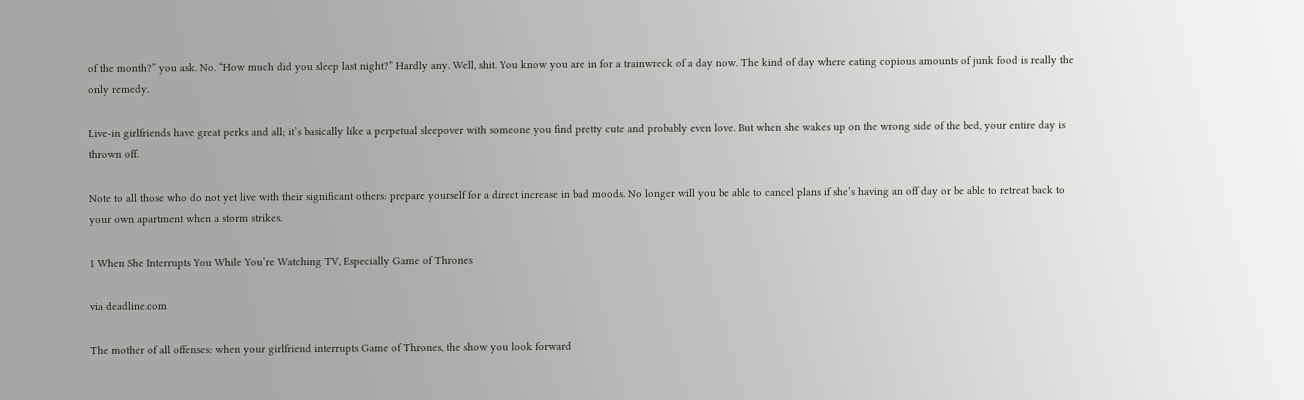of the month?” you ask. No. “How much did you sleep last night?” Hardly any. Well, shit. You know you are in for a trainwreck of a day now. The kind of day where eating copious amounts of junk food is really the only remedy.

Live-in girlfriends have great perks and all; it’s basically like a perpetual sleepover with someone you find pretty cute and probably even love. But when she wakes up on the wrong side of the bed, your entire day is thrown off.

Note to all those who do not yet live with their significant others: prepare yourself for a direct increase in bad moods. No longer will you be able to cancel plans if she’s having an off day or be able to retreat back to your own apartment when a storm strikes.

1 When She Interrupts You While You’re Watching TV, Especially Game of Thrones

via deadline.com

The mother of all offenses: when your girlfriend interrupts Game of Thrones, the show you look forward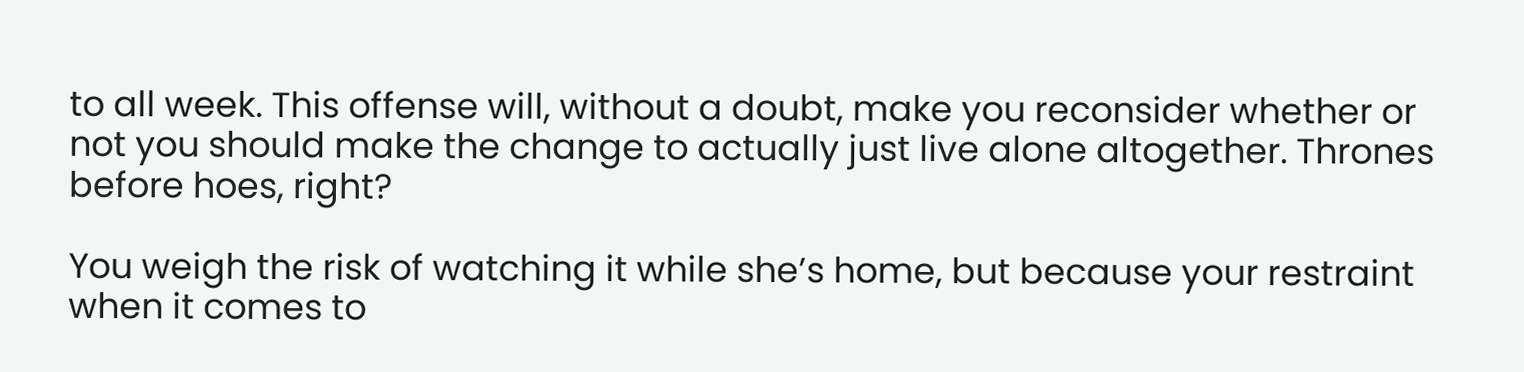to all week. This offense will, without a doubt, make you reconsider whether or not you should make the change to actually just live alone altogether. Thrones before hoes, right?

You weigh the risk of watching it while she’s home, but because your restraint when it comes to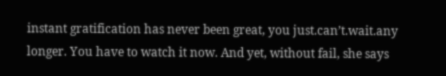instant gratification has never been great, you just.can’t.wait.any longer. You have to watch it now. And yet, without fail, she says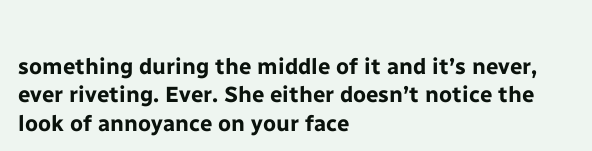something during the middle of it and it’s never, ever riveting. Ever. She either doesn’t notice the look of annoyance on your face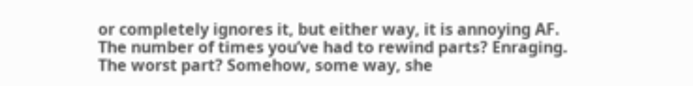or completely ignores it, but either way, it is annoying AF. The number of times you’ve had to rewind parts? Enraging. The worst part? Somehow, some way, she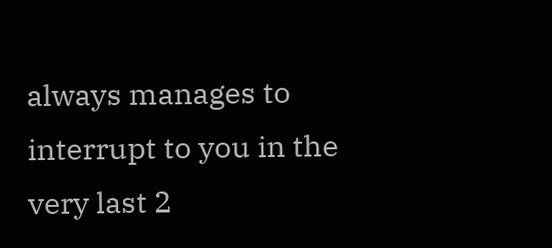always manages to interrupt to you in the very last 2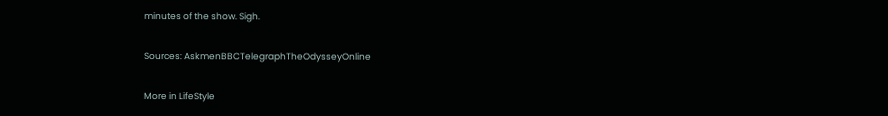minutes of the show. Sigh.

Sources: AskmenBBCTelegraphTheOdysseyOnline

More in LifeStyle